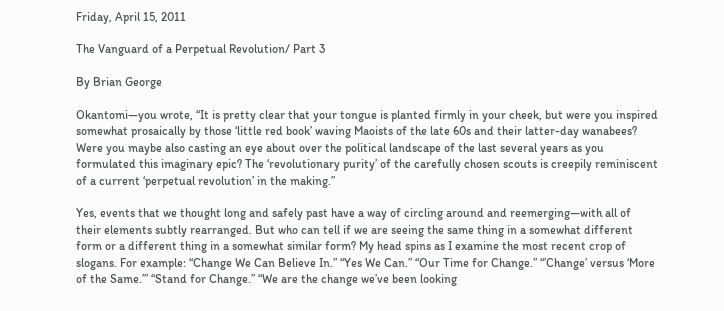Friday, April 15, 2011

The Vanguard of a Perpetual Revolution/ Part 3

By Brian George

Okantomi—you wrote, “It is pretty clear that your tongue is planted firmly in your cheek, but were you inspired somewhat prosaically by those ‘little red book’ waving Maoists of the late 60s and their latter-day wanabees? Were you maybe also casting an eye about over the political landscape of the last several years as you formulated this imaginary epic? The ‘revolutionary purity’ of the carefully chosen scouts is creepily reminiscent of a current ‘perpetual revolution’ in the making.”

Yes, events that we thought long and safely past have a way of circling around and reemerging—with all of their elements subtly rearranged. But who can tell if we are seeing the same thing in a somewhat different form or a different thing in a somewhat similar form? My head spins as I examine the most recent crop of slogans. For example: “Change We Can Believe In.” “Yes We Can.” “Our Time for Change.” “’Change’ versus ‘More of the Same.’” “Stand for Change.” “We are the change we’ve been looking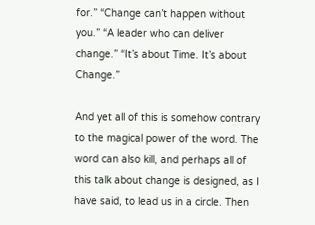for.” “Change can’t happen without you.” “A leader who can deliver change.” “It’s about Time. It’s about Change.”

And yet all of this is somehow contrary to the magical power of the word. The word can also kill, and perhaps all of this talk about change is designed, as I have said, to lead us in a circle. Then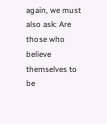again, we must also ask: Are those who believe themselves to be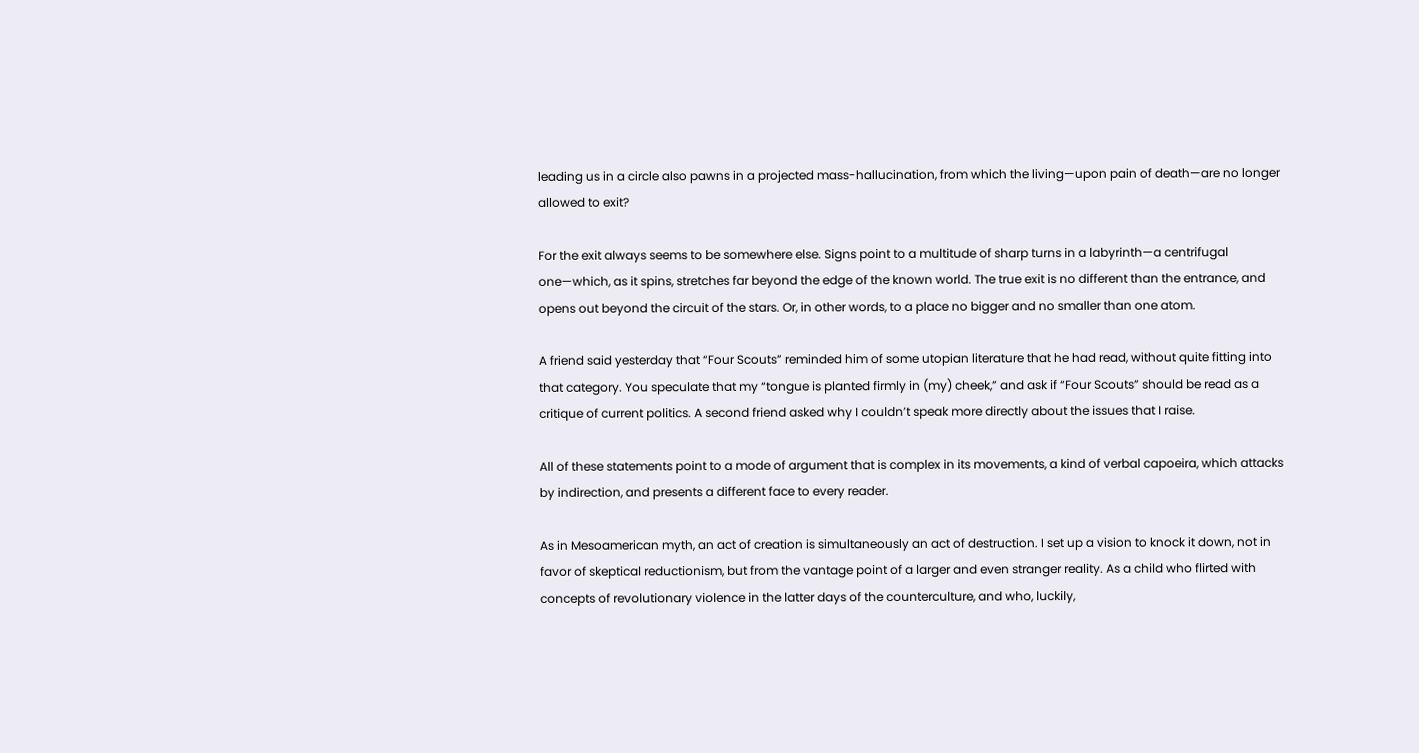leading us in a circle also pawns in a projected mass-hallucination, from which the living—upon pain of death—are no longer allowed to exit?

For the exit always seems to be somewhere else. Signs point to a multitude of sharp turns in a labyrinth—a centrifugal one—which, as it spins, stretches far beyond the edge of the known world. The true exit is no different than the entrance, and opens out beyond the circuit of the stars. Or, in other words, to a place no bigger and no smaller than one atom.

A friend said yesterday that “Four Scouts” reminded him of some utopian literature that he had read, without quite fitting into that category. You speculate that my “tongue is planted firmly in (my) cheek,” and ask if “Four Scouts” should be read as a critique of current politics. A second friend asked why I couldn’t speak more directly about the issues that I raise.

All of these statements point to a mode of argument that is complex in its movements, a kind of verbal capoeira, which attacks by indirection, and presents a different face to every reader.

As in Mesoamerican myth, an act of creation is simultaneously an act of destruction. I set up a vision to knock it down, not in favor of skeptical reductionism, but from the vantage point of a larger and even stranger reality. As a child who flirted with concepts of revolutionary violence in the latter days of the counterculture, and who, luckily,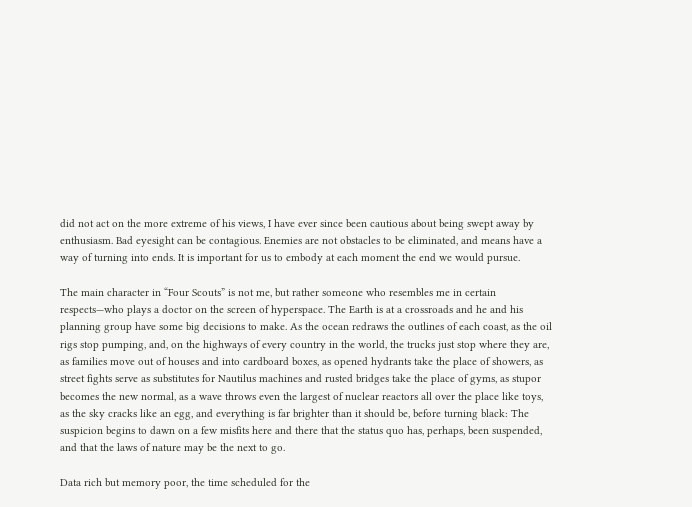did not act on the more extreme of his views, I have ever since been cautious about being swept away by enthusiasm. Bad eyesight can be contagious. Enemies are not obstacles to be eliminated, and means have a way of turning into ends. It is important for us to embody at each moment the end we would pursue.

The main character in “Four Scouts” is not me, but rather someone who resembles me in certain respects—who plays a doctor on the screen of hyperspace. The Earth is at a crossroads and he and his planning group have some big decisions to make. As the ocean redraws the outlines of each coast, as the oil rigs stop pumping, and, on the highways of every country in the world, the trucks just stop where they are, as families move out of houses and into cardboard boxes, as opened hydrants take the place of showers, as street fights serve as substitutes for Nautilus machines and rusted bridges take the place of gyms, as stupor becomes the new normal, as a wave throws even the largest of nuclear reactors all over the place like toys, as the sky cracks like an egg, and everything is far brighter than it should be, before turning black: The suspicion begins to dawn on a few misfits here and there that the status quo has, perhaps, been suspended, and that the laws of nature may be the next to go.

Data rich but memory poor, the time scheduled for the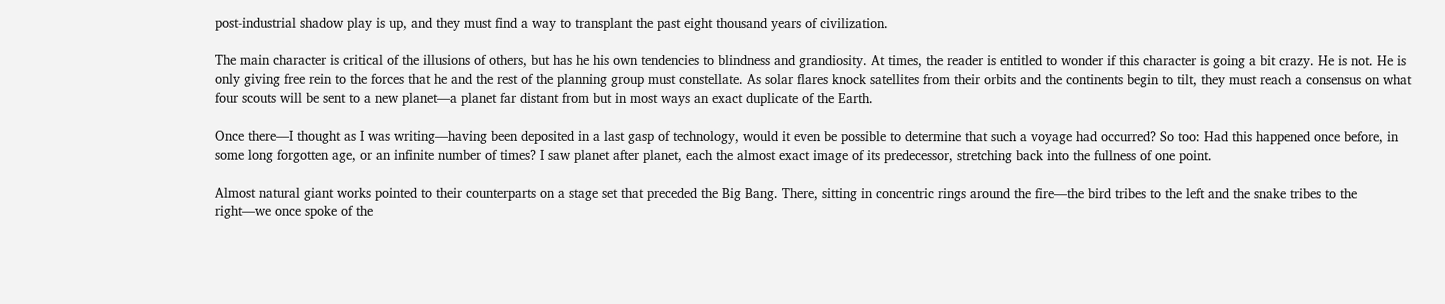post-industrial shadow play is up, and they must find a way to transplant the past eight thousand years of civilization.

The main character is critical of the illusions of others, but has he his own tendencies to blindness and grandiosity. At times, the reader is entitled to wonder if this character is going a bit crazy. He is not. He is only giving free rein to the forces that he and the rest of the planning group must constellate. As solar flares knock satellites from their orbits and the continents begin to tilt, they must reach a consensus on what four scouts will be sent to a new planet—a planet far distant from but in most ways an exact duplicate of the Earth.

Once there—I thought as I was writing—having been deposited in a last gasp of technology, would it even be possible to determine that such a voyage had occurred? So too: Had this happened once before, in some long forgotten age, or an infinite number of times? I saw planet after planet, each the almost exact image of its predecessor, stretching back into the fullness of one point.

Almost natural giant works pointed to their counterparts on a stage set that preceded the Big Bang. There, sitting in concentric rings around the fire—the bird tribes to the left and the snake tribes to the right—we once spoke of the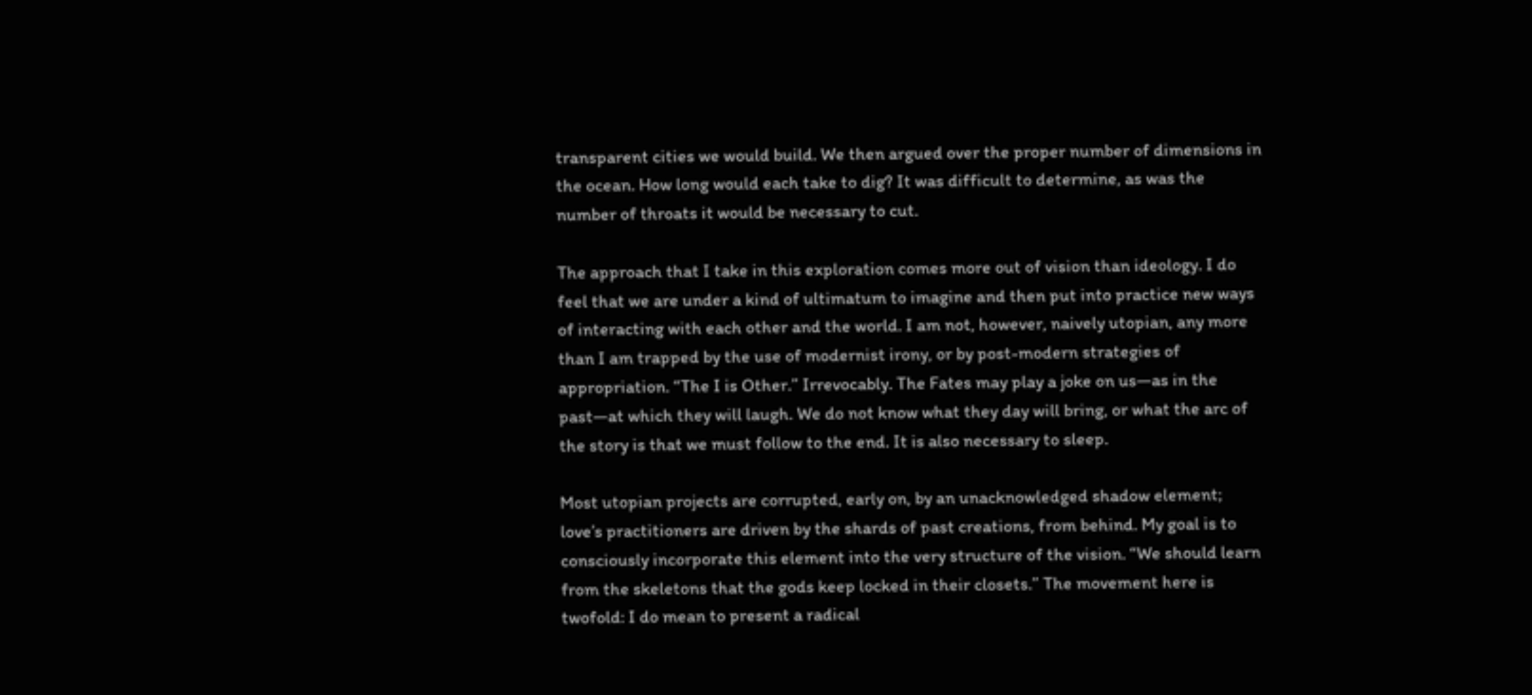transparent cities we would build. We then argued over the proper number of dimensions in the ocean. How long would each take to dig? It was difficult to determine, as was the number of throats it would be necessary to cut.

The approach that I take in this exploration comes more out of vision than ideology. I do feel that we are under a kind of ultimatum to imagine and then put into practice new ways of interacting with each other and the world. I am not, however, naively utopian, any more than I am trapped by the use of modernist irony, or by post-modern strategies of appropriation. “The I is Other.” Irrevocably. The Fates may play a joke on us—as in the past—at which they will laugh. We do not know what they day will bring, or what the arc of the story is that we must follow to the end. It is also necessary to sleep.

Most utopian projects are corrupted, early on, by an unacknowledged shadow element; love’s practitioners are driven by the shards of past creations, from behind. My goal is to consciously incorporate this element into the very structure of the vision. “We should learn from the skeletons that the gods keep locked in their closets.” The movement here is twofold: I do mean to present a radical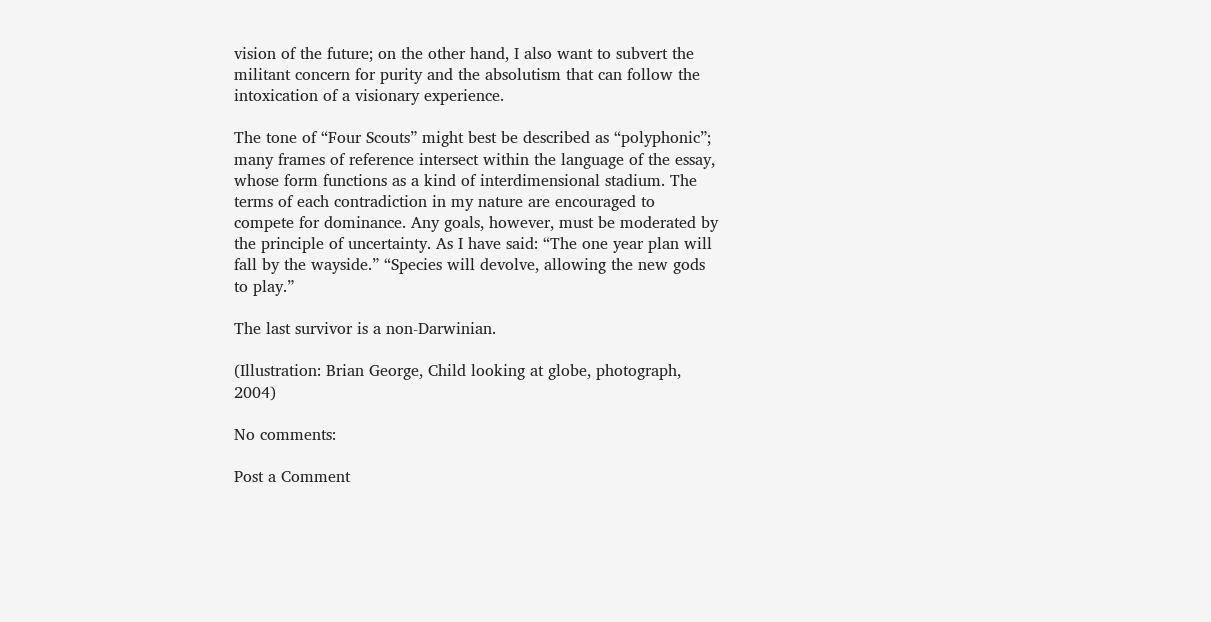vision of the future; on the other hand, I also want to subvert the militant concern for purity and the absolutism that can follow the intoxication of a visionary experience.

The tone of “Four Scouts” might best be described as “polyphonic”; many frames of reference intersect within the language of the essay, whose form functions as a kind of interdimensional stadium. The terms of each contradiction in my nature are encouraged to compete for dominance. Any goals, however, must be moderated by the principle of uncertainty. As I have said: “The one year plan will fall by the wayside.” “Species will devolve, allowing the new gods to play.”

The last survivor is a non-Darwinian.

(Illustration: Brian George, Child looking at globe, photograph, 2004)

No comments:

Post a Comment